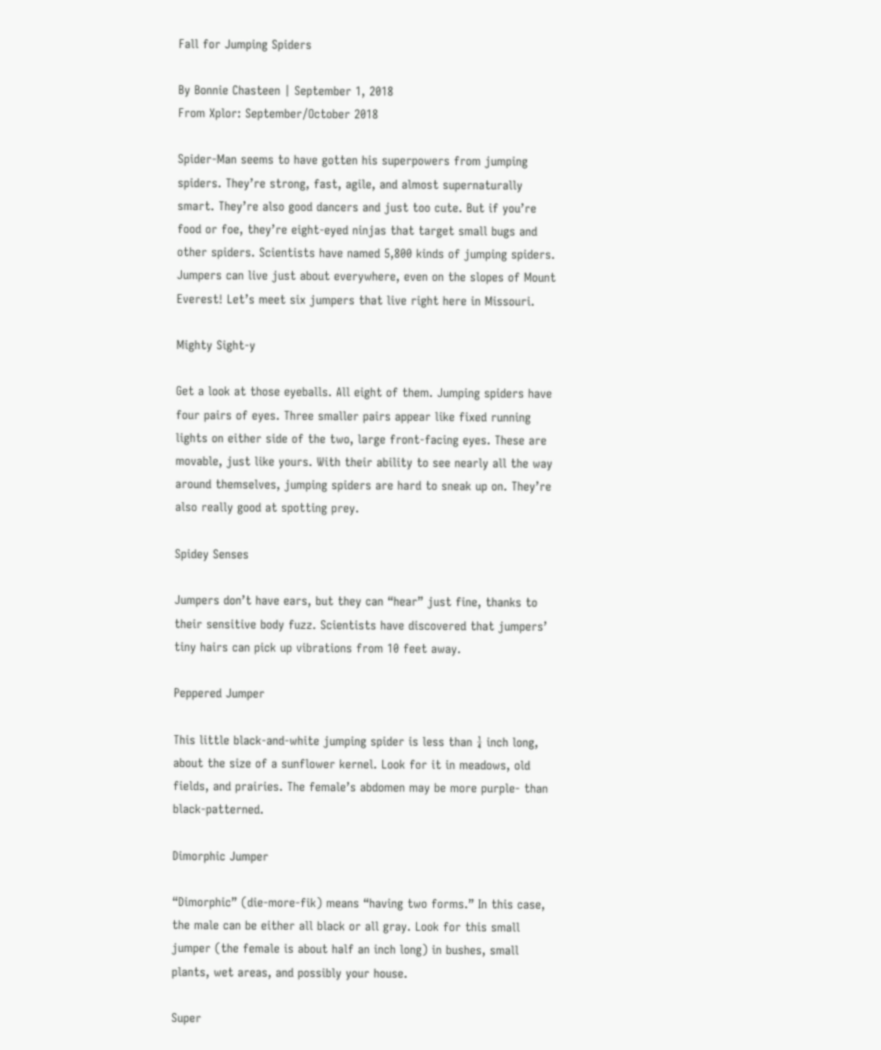Fall for Jumping Spiders

By Bonnie Chasteen | September 1, 2018
From Xplor: September/October 2018

Spider-Man seems to have gotten his superpowers from jumping spiders. They’re strong, fast, agile, and almost supernaturally smart. They’re also good dancers and just too cute. But if you’re food or foe, they’re eight-eyed ninjas that target small bugs and other spiders. Scientists have named 5,800 kinds of jumping spiders. Jumpers can live just about everywhere, even on the slopes of Mount Everest! Let’s meet six jumpers that live right here in Missouri.

Mighty Sight-y

Get a look at those eyeballs. All eight of them. Jumping spiders have four pairs of eyes. Three smaller pairs appear like fixed running lights on either side of the two, large front-facing eyes. These are movable, just like yours. With their ability to see nearly all the way around themselves, jumping spiders are hard to sneak up on. They’re also really good at spotting prey.

Spidey Senses

Jumpers don’t have ears, but they can “hear” just fine, thanks to their sensitive body fuzz. Scientists have discovered that jumpers’ tiny hairs can pick up vibrations from 10 feet away.

Peppered Jumper

This little black-and-white jumping spider is less than ¼ inch long, about the size of a sunflower kernel. Look for it in meadows, old fields, and prairies. The female’s abdomen may be more purple- than black-patterned.

Dimorphic Jumper

“Dimorphic” (die-more-fik) means “having two forms.” In this case, the male can be either all black or all gray. Look for this small jumper (the female is about half an inch long) in bushes, small plants, wet areas, and possibly your house.

Super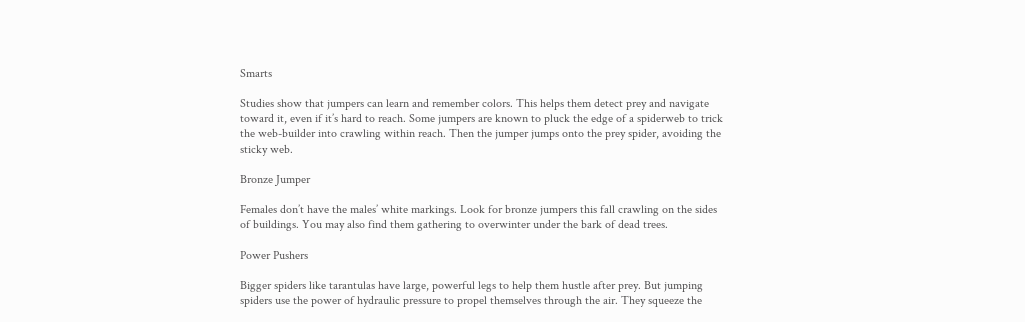Smarts

Studies show that jumpers can learn and remember colors. This helps them detect prey and navigate toward it, even if it’s hard to reach. Some jumpers are known to pluck the edge of a spiderweb to trick the web-builder into crawling within reach. Then the jumper jumps onto the prey spider, avoiding the sticky web.

Bronze Jumper

Females don’t have the males’ white markings. Look for bronze jumpers this fall crawling on the sides of buildings. You may also find them gathering to overwinter under the bark of dead trees.

Power Pushers

Bigger spiders like tarantulas have large, powerful legs to help them hustle after prey. But jumping spiders use the power of hydraulic pressure to propel themselves through the air. They squeeze the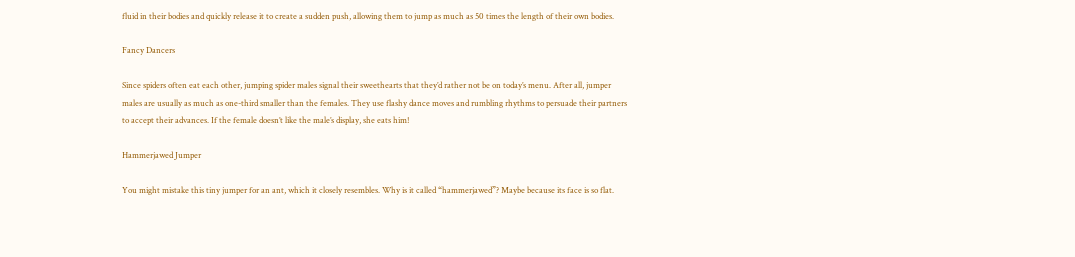fluid in their bodies and quickly release it to create a sudden push, allowing them to jump as much as 50 times the length of their own bodies.

Fancy Dancers

Since spiders often eat each other, jumping spider males signal their sweethearts that they’d rather not be on today’s menu. After all, jumper males are usually as much as one-third smaller than the females. They use flashy dance moves and rumbling rhythms to persuade their partners to accept their advances. If the female doesn’t like the male’s display, she eats him!

Hammerjawed Jumper

You might mistake this tiny jumper for an ant, which it closely resembles. Why is it called “hammerjawed”? Maybe because its face is so flat.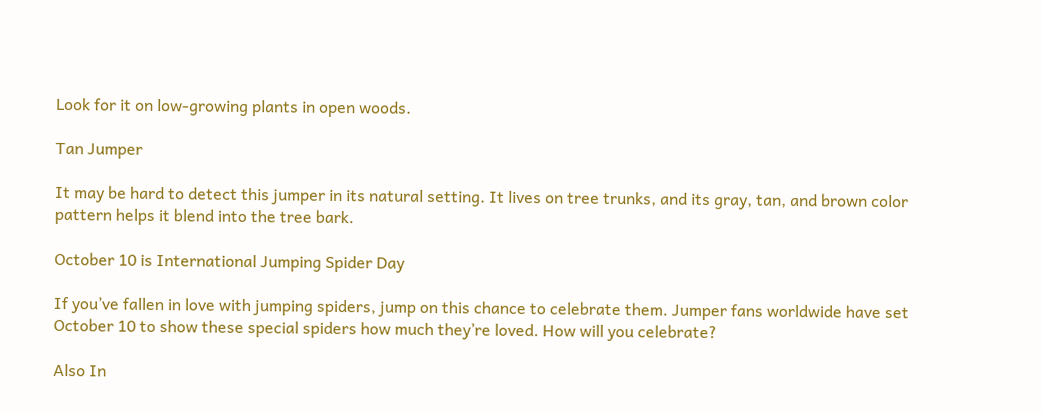Look for it on low-growing plants in open woods.

Tan Jumper

It may be hard to detect this jumper in its natural setting. It lives on tree trunks, and its gray, tan, and brown color pattern helps it blend into the tree bark.

October 10 is International Jumping Spider Day

If you’ve fallen in love with jumping spiders, jump on this chance to celebrate them. Jumper fans worldwide have set October 10 to show these special spiders how much they’re loved. How will you celebrate?

Also In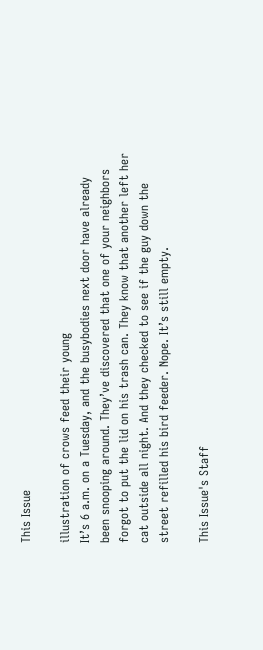This Issue

illustration of crows feed their young
It’s 6 a.m. on a Tuesday, and the busybodies next door have already been snooping around. They’ve discovered that one of your neighbors forgot to put the lid on his trash can. They know that another left her cat outside all night. And they checked to see if the guy down the street refilled his bird feeder. Nope. It’s still empty.

This Issue's Staff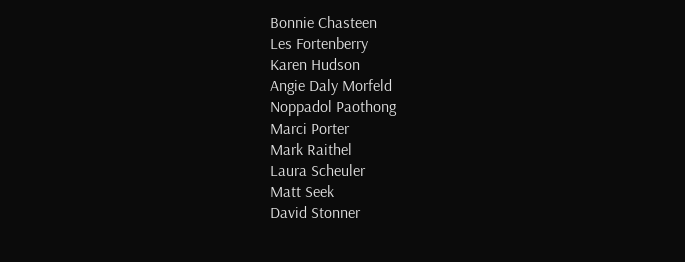Bonnie Chasteen
Les Fortenberry
Karen Hudson
Angie Daly Morfeld
Noppadol Paothong
Marci Porter
Mark Raithel
Laura Scheuler
Matt Seek
David Stonner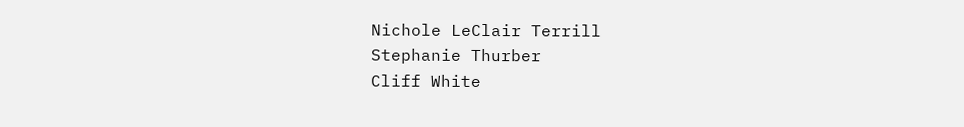Nichole LeClair Terrill
Stephanie Thurber
Cliff White